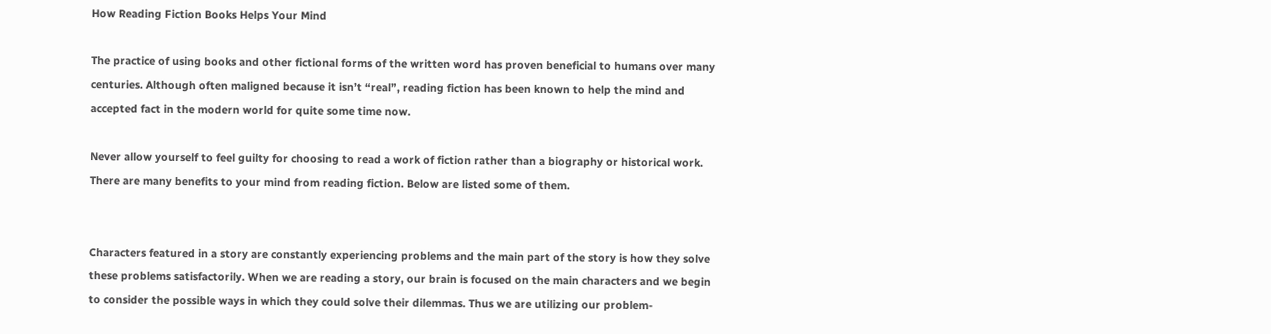How Reading Fiction Books Helps Your Mind

The practice of using books and other fictional forms of the written word has proven beneficial to humans over many centuries. Although often maligned because it isn’t “real”, reading fiction has been known to help the mind and accepted fact in the modern world for quite some time now.

Never allow yourself to feel guilty for choosing to read a work of fiction rather than a biography or historical work. There are many benefits to your mind from reading fiction. Below are listed some of them.


Characters featured in a story are constantly experiencing problems and the main part of the story is how they solve these problems satisfactorily. When we are reading a story, our brain is focused on the main characters and we begin to consider the possible ways in which they could solve their dilemmas. Thus we are utilizing our problem-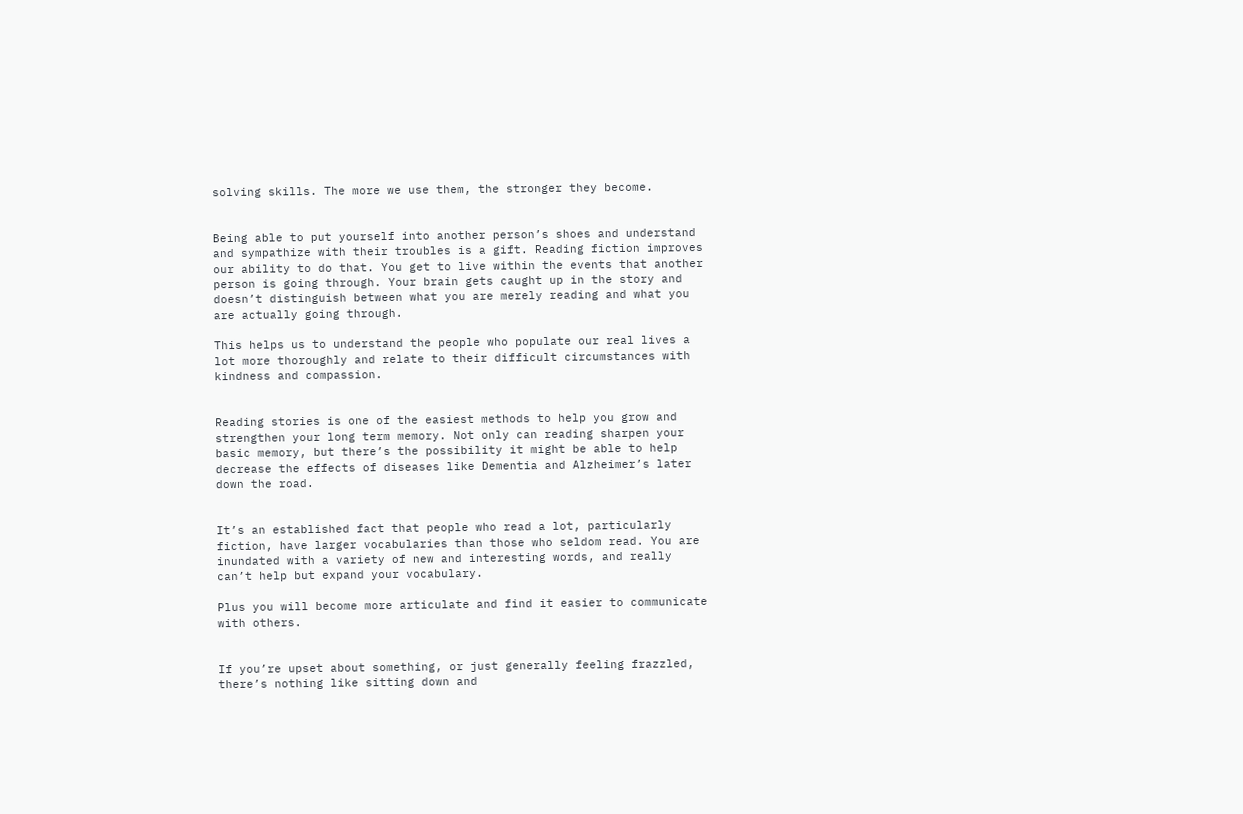solving skills. The more we use them, the stronger they become.


Being able to put yourself into another person’s shoes and understand and sympathize with their troubles is a gift. Reading fiction improves our ability to do that. You get to live within the events that another person is going through. Your brain gets caught up in the story and doesn’t distinguish between what you are merely reading and what you are actually going through.

This helps us to understand the people who populate our real lives a lot more thoroughly and relate to their difficult circumstances with kindness and compassion.


Reading stories is one of the easiest methods to help you grow and strengthen your long term memory. Not only can reading sharpen your basic memory, but there’s the possibility it might be able to help decrease the effects of diseases like Dementia and Alzheimer’s later down the road.


It’s an established fact that people who read a lot, particularly fiction, have larger vocabularies than those who seldom read. You are inundated with a variety of new and interesting words, and really can’t help but expand your vocabulary.

Plus you will become more articulate and find it easier to communicate with others.


If you’re upset about something, or just generally feeling frazzled, there’s nothing like sitting down and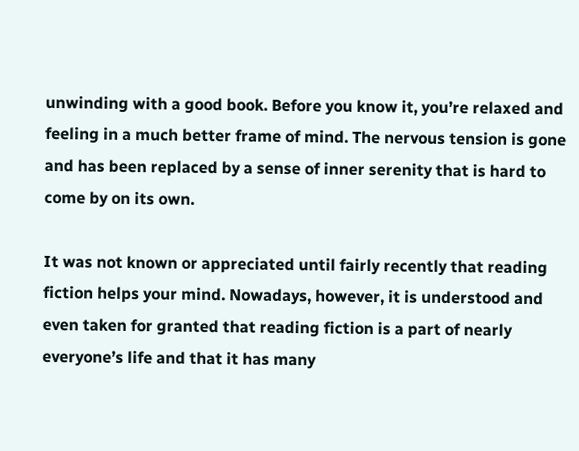unwinding with a good book. Before you know it, you’re relaxed and feeling in a much better frame of mind. The nervous tension is gone and has been replaced by a sense of inner serenity that is hard to come by on its own.

It was not known or appreciated until fairly recently that reading fiction helps your mind. Nowadays, however, it is understood and even taken for granted that reading fiction is a part of nearly everyone’s life and that it has many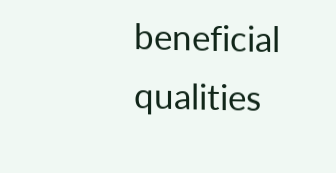beneficial qualities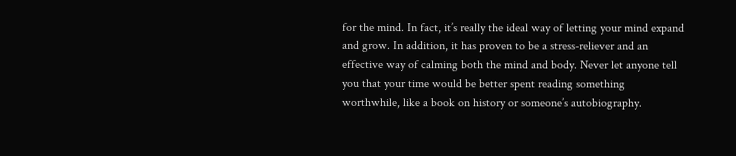for the mind. In fact, it’s really the ideal way of letting your mind expand and grow. In addition, it has proven to be a stress-reliever and an effective way of calming both the mind and body. Never let anyone tell you that your time would be better spent reading something worthwhile, like a book on history or someone’s autobiography.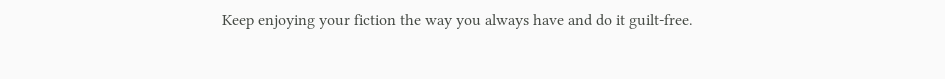Keep enjoying your fiction the way you always have and do it guilt-free.